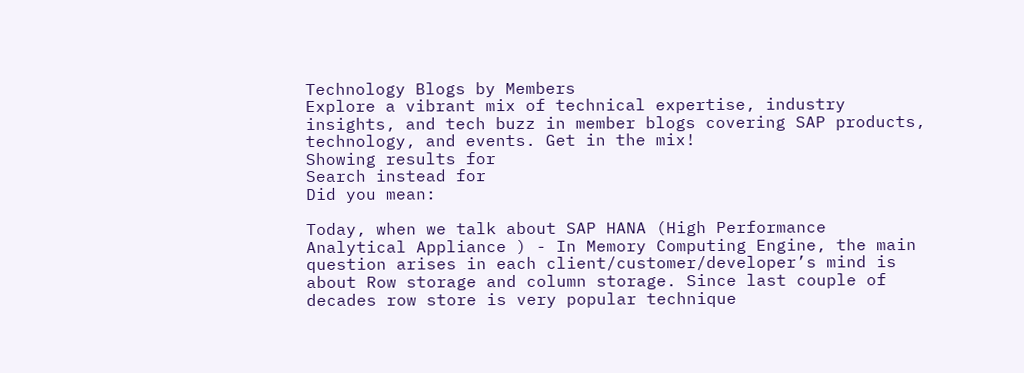Technology Blogs by Members
Explore a vibrant mix of technical expertise, industry insights, and tech buzz in member blogs covering SAP products, technology, and events. Get in the mix!
Showing results for
Search instead for
Did you mean:

Today, when we talk about SAP HANA (High Performance Analytical Appliance ) - In Memory Computing Engine, the main question arises in each client/customer/developer’s mind is about Row storage and column storage. Since last couple of decades row store is very popular technique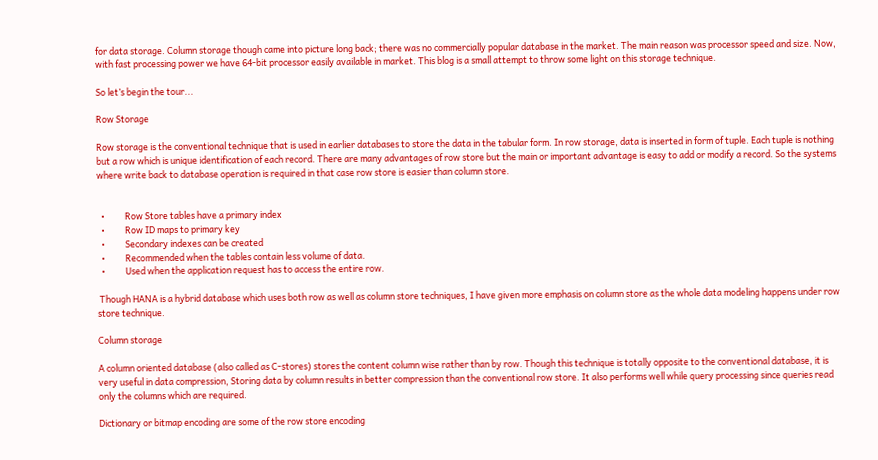for data storage. Column storage though came into picture long back; there was no commercially popular database in the market. The main reason was processor speed and size. Now, with fast processing power we have 64-bit processor easily available in market. This blog is a small attempt to throw some light on this storage technique.

So let’s begin the tour...

Row Storage

Row storage is the conventional technique that is used in earlier databases to store the data in the tabular form. In row storage, data is inserted in form of tuple. Each tuple is nothing but a row which is unique identification of each record. There are many advantages of row store but the main or important advantage is easy to add or modify a record. So the systems where write back to database operation is required in that case row store is easier than column store.


  •          Row Store tables have a primary index
  •          Row ID maps to primary key
  •          Secondary indexes can be created
  •          Recommended when the tables contain less volume of data.
  •          Used when the application request has to access the entire row.

 Though HANA is a hybrid database which uses both row as well as column store techniques, I have given more emphasis on column store as the whole data modeling happens under row store technique.

Column storage

A column oriented database (also called as C-stores) stores the content column wise rather than by row. Though this technique is totally opposite to the conventional database, it is very useful in data compression, Storing data by column results in better compression than the conventional row store. It also performs well while query processing since queries read only the columns which are required.

Dictionary or bitmap encoding are some of the row store encoding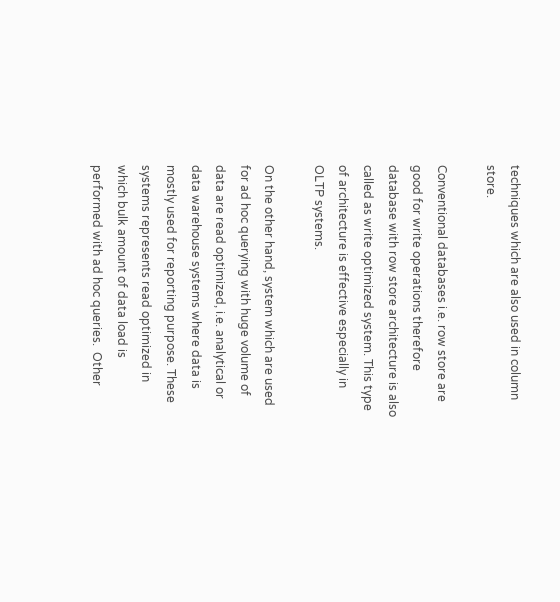techniques which are also used in column store.

Conventional databases i.e. row store are good for write operations therefore database with row store architecture is also called as write optimized system. This type of architecture is effective especially in OLTP systems.

On the other hand, system which are used for ad hoc querying with huge volume of data are read optimized, i.e. analytical or data warehouse systems where data is mostly used for reporting purpose. These systems represents read optimized in which bulk amount of data load is performed with ad hoc queries.  Other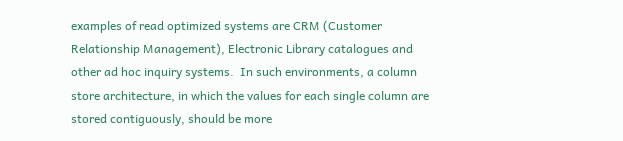examples of read optimized systems are CRM (Customer Relationship Management), Electronic Library catalogues and other ad hoc inquiry systems.  In such environments, a column store architecture, in which the values for each single column are stored contiguously, should be more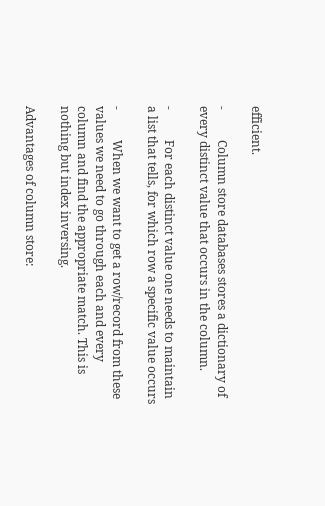efficient.

-          Column store databases stores a dictionary of every distinct value that occurs in the column.

-          For each distinct value one needs to maintain a list that tells, for which row a specific value occurs

-          When we want to get a row/record from these values we need to go through each and every column and find the appropriate match. This is nothing but index inversing.

Advantages of column store: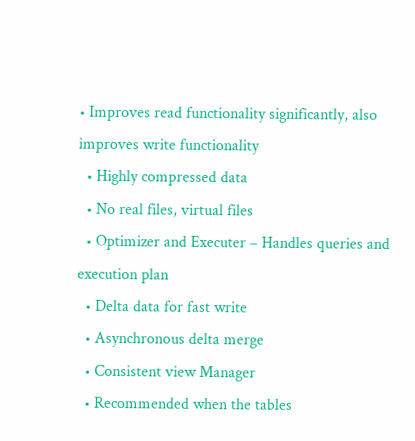• Improves read functionality significantly, also improves write functionality
  • Highly compressed data
  • No real files, virtual files
  • Optimizer and Executer – Handles queries and execution plan
  • Delta data for fast write
  • Asynchronous delta merge
  • Consistent view Manager
  • Recommended when the tables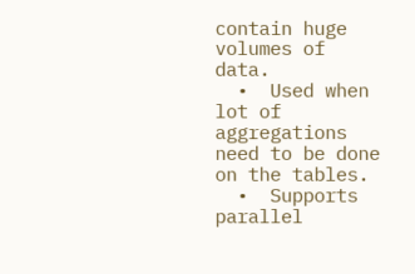contain huge volumes of data.
  •  Used when lot of aggregations need to be done on the tables.
  •  Supports parallel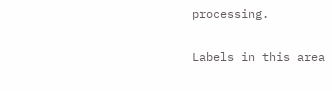processing.


Labels in this area